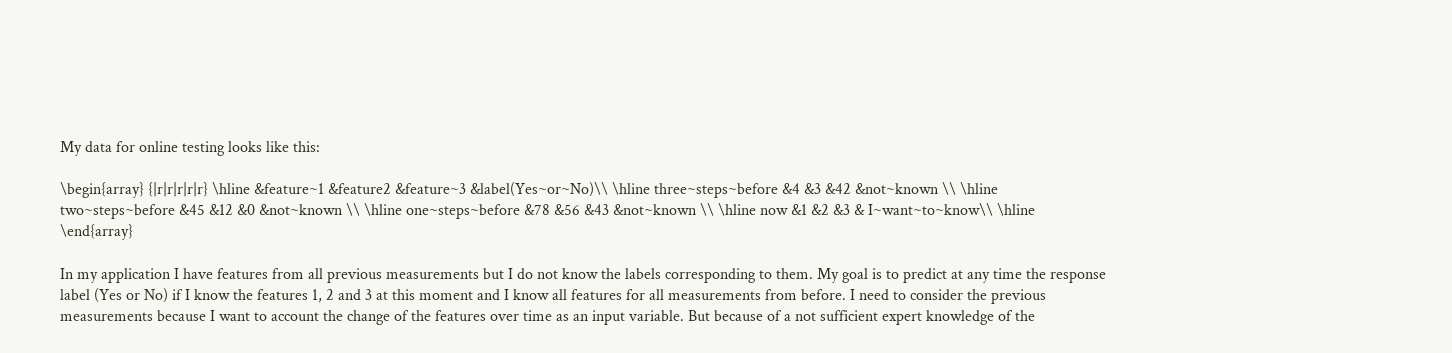My data for online testing looks like this:

\begin{array} {|r|r|r|r|r} \hline &feature~1 &feature2 &feature~3 &label(Yes~or~No)\\ \hline three~steps~before &4 &3 &42 &not~known \\ \hline two~steps~before &45 &12 &0 &not~known \\ \hline one~steps~before &78 &56 &43 &not~known \\ \hline now &1 &2 &3 & I~want~to~know\\ \hline \end{array}

In my application I have features from all previous measurements but I do not know the labels corresponding to them. My goal is to predict at any time the response label (Yes or No) if I know the features 1, 2 and 3 at this moment and I know all features for all measurements from before. I need to consider the previous measurements because I want to account the change of the features over time as an input variable. But because of a not sufficient expert knowledge of the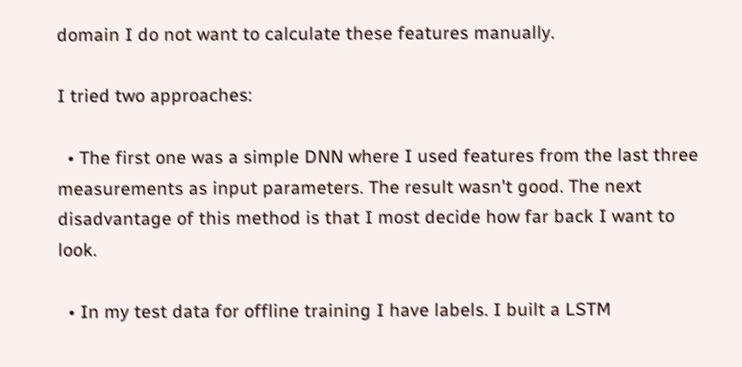domain I do not want to calculate these features manually.

I tried two approaches:

  • The first one was a simple DNN where I used features from the last three measurements as input parameters. The result wasn't good. The next disadvantage of this method is that I most decide how far back I want to look.

  • In my test data for offline training I have labels. I built a LSTM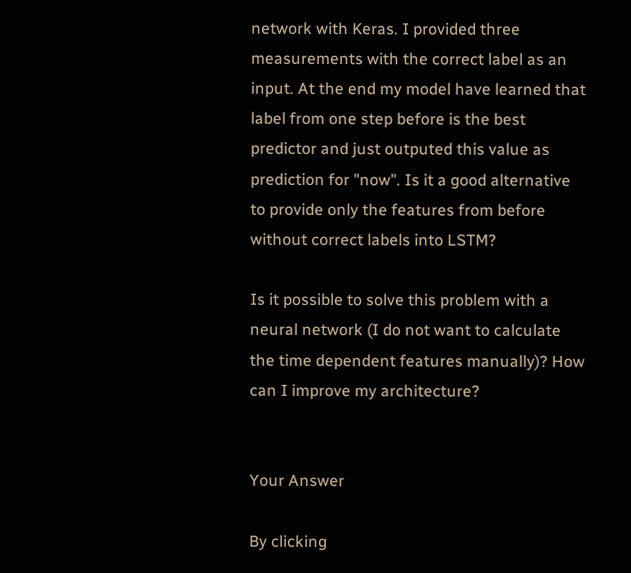network with Keras. I provided three measurements with the correct label as an input. At the end my model have learned that label from one step before is the best predictor and just outputed this value as prediction for "now". Is it a good alternative to provide only the features from before without correct labels into LSTM?

Is it possible to solve this problem with a neural network (I do not want to calculate the time dependent features manually)? How can I improve my architecture?


Your Answer

By clicking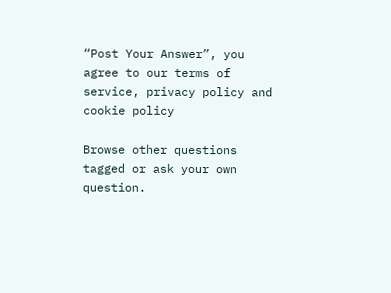“Post Your Answer”, you agree to our terms of service, privacy policy and cookie policy

Browse other questions tagged or ask your own question.